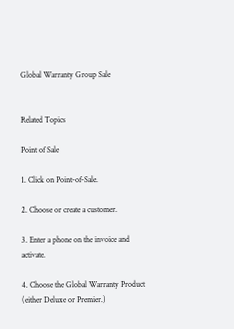Global Warranty Group Sale


Related Topics

Point of Sale

1. Click on Point-of-Sale.

2. Choose or create a customer.

3. Enter a phone on the invoice and activate.

4. Choose the Global Warranty Product (either Deluxe or Premier.)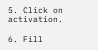5. Click on activation.

6. Fill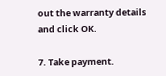out the warranty details and click OK.

7. Take payment.